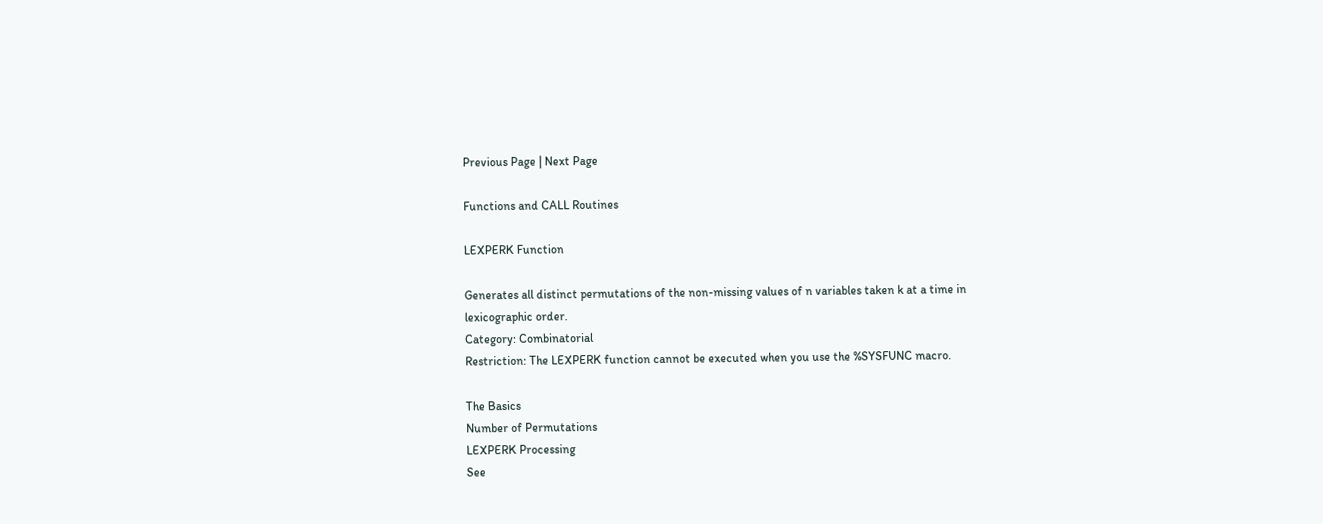Previous Page | Next Page

Functions and CALL Routines

LEXPERK Function

Generates all distinct permutations of the non-missing values of n variables taken k at a time in lexicographic order.
Category: Combinatorial
Restriction: The LEXPERK function cannot be executed when you use the %SYSFUNC macro.

The Basics
Number of Permutations
LEXPERK Processing
See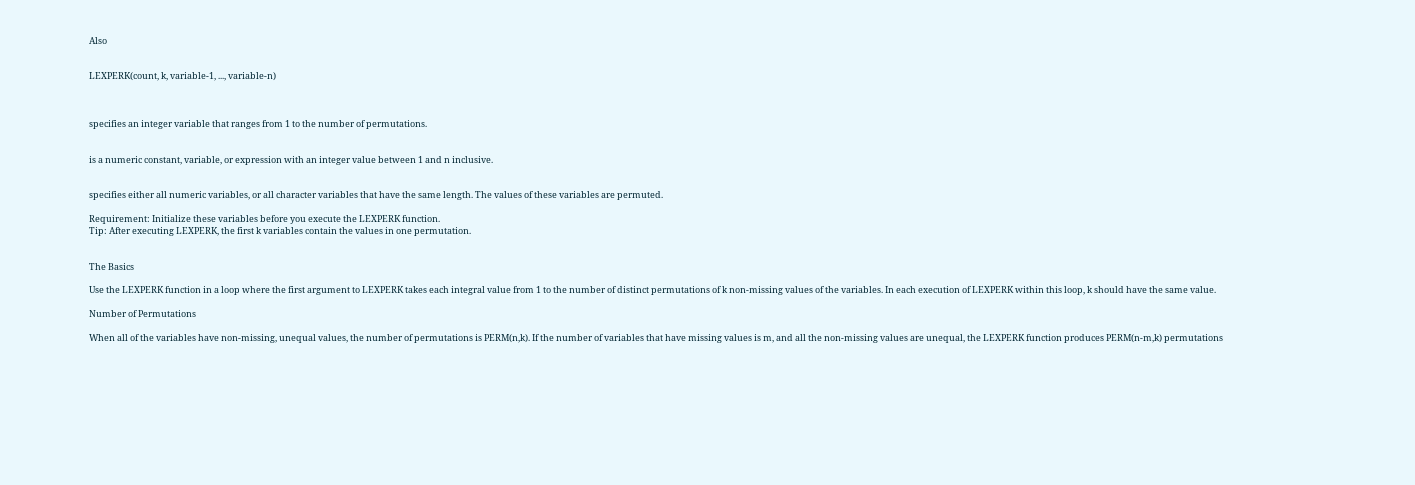Also


LEXPERK(count, k, variable-1, ..., variable-n)



specifies an integer variable that ranges from 1 to the number of permutations.


is a numeric constant, variable, or expression with an integer value between 1 and n inclusive.


specifies either all numeric variables, or all character variables that have the same length. The values of these variables are permuted.

Requirement: Initialize these variables before you execute the LEXPERK function.
Tip: After executing LEXPERK, the first k variables contain the values in one permutation.


The Basics

Use the LEXPERK function in a loop where the first argument to LEXPERK takes each integral value from 1 to the number of distinct permutations of k non-missing values of the variables. In each execution of LEXPERK within this loop, k should have the same value.

Number of Permutations

When all of the variables have non-missing, unequal values, the number of permutations is PERM(n,k). If the number of variables that have missing values is m, and all the non-missing values are unequal, the LEXPERK function produces PERM(n-m,k) permutations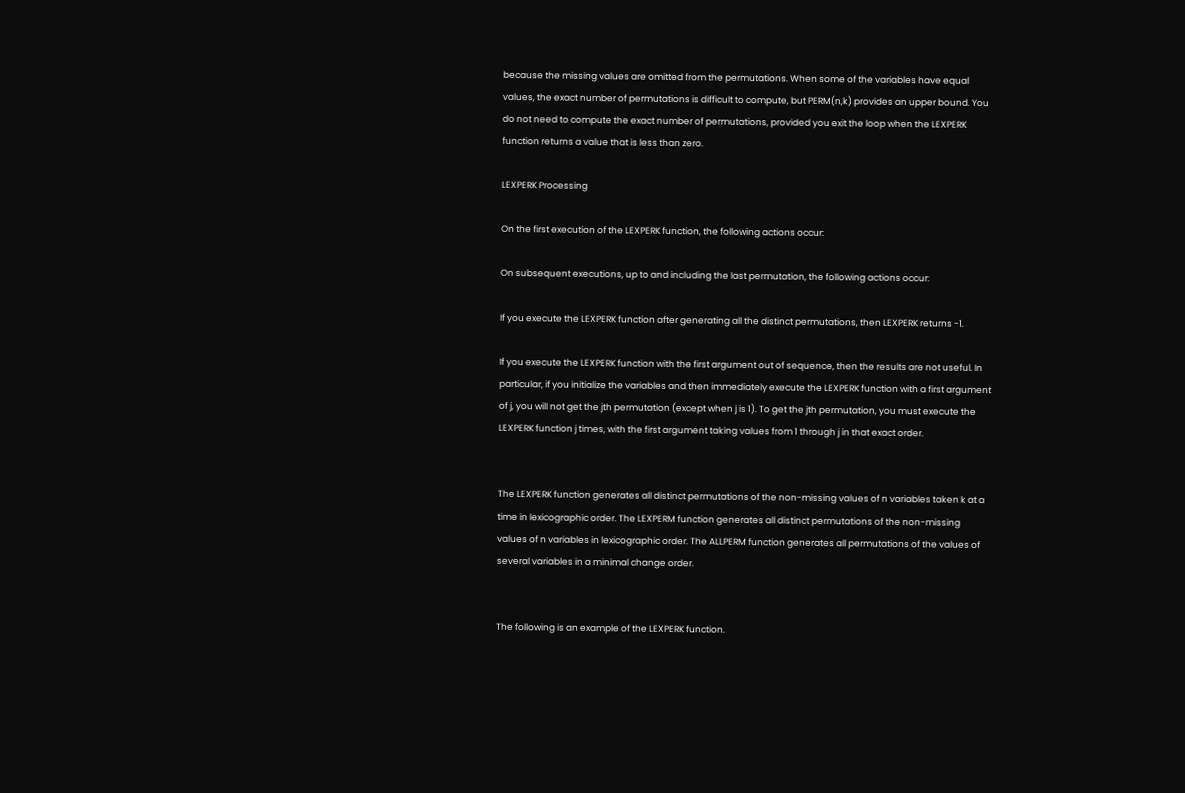because the missing values are omitted from the permutations. When some of the variables have equal values, the exact number of permutations is difficult to compute, but PERM(n,k) provides an upper bound. You do not need to compute the exact number of permutations, provided you exit the loop when the LEXPERK function returns a value that is less than zero.

LEXPERK Processing

On the first execution of the LEXPERK function, the following actions occur:

On subsequent executions, up to and including the last permutation, the following actions occur:

If you execute the LEXPERK function after generating all the distinct permutations, then LEXPERK returns -1.

If you execute the LEXPERK function with the first argument out of sequence, then the results are not useful. In particular, if you initialize the variables and then immediately execute the LEXPERK function with a first argument of j, you will not get the jth permutation (except when j is 1). To get the jth permutation, you must execute the LEXPERK function j times, with the first argument taking values from 1 through j in that exact order.


The LEXPERK function generates all distinct permutations of the non-missing values of n variables taken k at a time in lexicographic order. The LEXPERM function generates all distinct permutations of the non-missing values of n variables in lexicographic order. The ALLPERM function generates all permutations of the values of several variables in a minimal change order.


The following is an example of the LEXPERK function.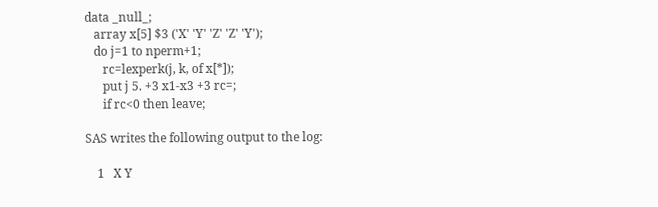data _null_;
   array x[5] $3 ('X' 'Y' 'Z' 'Z' 'Y');
   do j=1 to nperm+1;
      rc=lexperk(j, k, of x[*]);
      put j 5. +3 x1-x3 +3 rc=;
      if rc<0 then leave;

SAS writes the following output to the log:

    1   X Y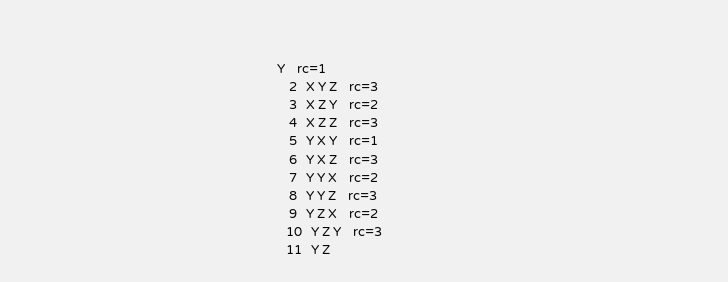Y    rc=1
    2   X Y Z    rc=3
    3   X Z Y    rc=2
    4   X Z Z    rc=3
    5   Y X Y    rc=1
    6   Y X Z    rc=3
    7   Y Y X    rc=2
    8   Y Y Z    rc=3
    9   Y Z X    rc=2
   10   Y Z Y    rc=3
   11   Y Z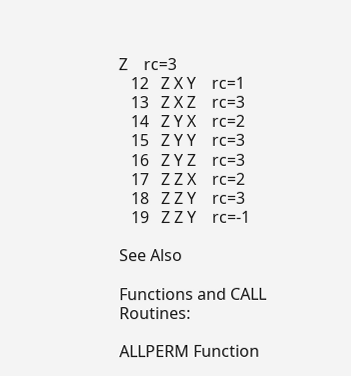Z    rc=3
   12   Z X Y    rc=1
   13   Z X Z    rc=3
   14   Z Y X    rc=2
   15   Z Y Y    rc=3
   16   Z Y Z    rc=3
   17   Z Z X    rc=2
   18   Z Z Y    rc=3
   19   Z Z Y    rc=-1

See Also

Functions and CALL Routines:

ALLPERM Function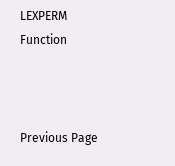LEXPERM Function



Previous Page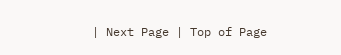| Next Page | Top of Page